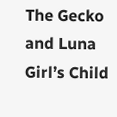The Gecko and Luna Girl’s Child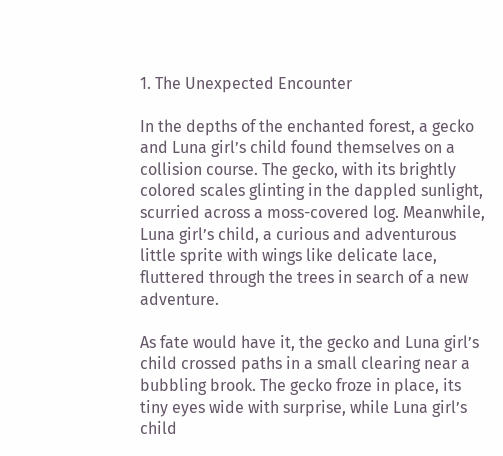1. The Unexpected Encounter

In the depths of the enchanted forest, a gecko and Luna girl’s child found themselves on a collision course. The gecko, with its brightly colored scales glinting in the dappled sunlight, scurried across a moss-covered log. Meanwhile, Luna girl’s child, a curious and adventurous little sprite with wings like delicate lace, fluttered through the trees in search of a new adventure.

As fate would have it, the gecko and Luna girl’s child crossed paths in a small clearing near a bubbling brook. The gecko froze in place, its tiny eyes wide with surprise, while Luna girl’s child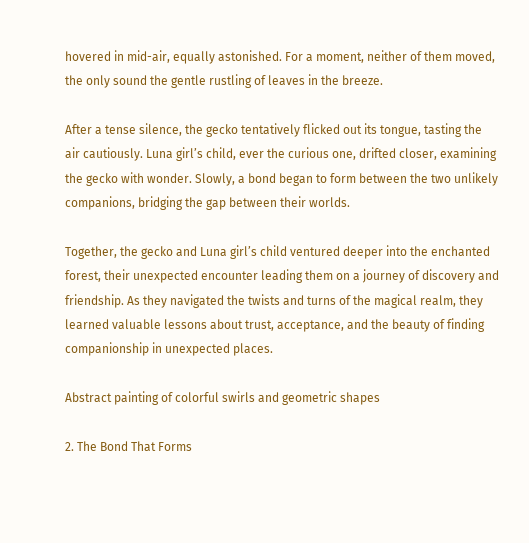hovered in mid-air, equally astonished. For a moment, neither of them moved, the only sound the gentle rustling of leaves in the breeze.

After a tense silence, the gecko tentatively flicked out its tongue, tasting the air cautiously. Luna girl’s child, ever the curious one, drifted closer, examining the gecko with wonder. Slowly, a bond began to form between the two unlikely companions, bridging the gap between their worlds.

Together, the gecko and Luna girl’s child ventured deeper into the enchanted forest, their unexpected encounter leading them on a journey of discovery and friendship. As they navigated the twists and turns of the magical realm, they learned valuable lessons about trust, acceptance, and the beauty of finding companionship in unexpected places.

Abstract painting of colorful swirls and geometric shapes

2. The Bond That Forms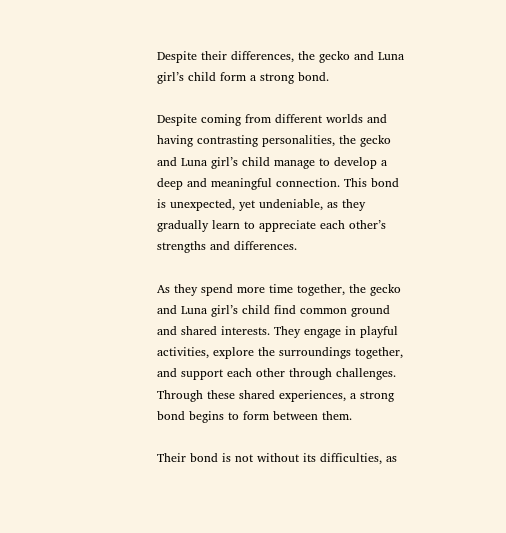Despite their differences, the gecko and Luna girl’s child form a strong bond.

Despite coming from different worlds and having contrasting personalities, the gecko and Luna girl’s child manage to develop a deep and meaningful connection. This bond is unexpected, yet undeniable, as they gradually learn to appreciate each other’s strengths and differences.

As they spend more time together, the gecko and Luna girl’s child find common ground and shared interests. They engage in playful activities, explore the surroundings together, and support each other through challenges. Through these shared experiences, a strong bond begins to form between them.

Their bond is not without its difficulties, as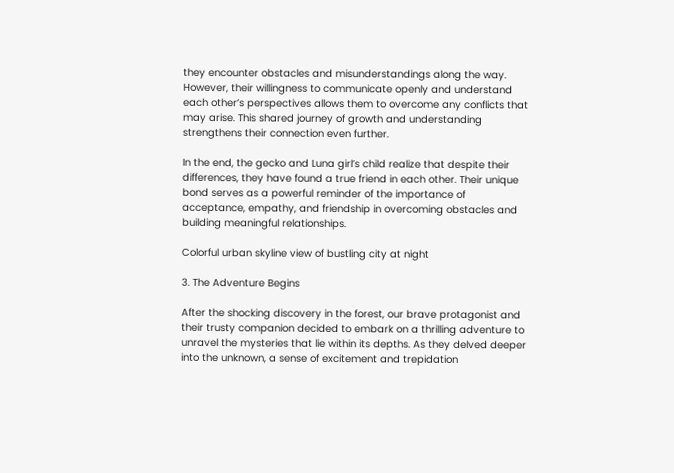they encounter obstacles and misunderstandings along the way. However, their willingness to communicate openly and understand each other’s perspectives allows them to overcome any conflicts that may arise. This shared journey of growth and understanding strengthens their connection even further.

In the end, the gecko and Luna girl’s child realize that despite their differences, they have found a true friend in each other. Their unique bond serves as a powerful reminder of the importance of acceptance, empathy, and friendship in overcoming obstacles and building meaningful relationships.

Colorful urban skyline view of bustling city at night

3. The Adventure Begins

After the shocking discovery in the forest, our brave protagonist and their trusty companion decided to embark on a thrilling adventure to unravel the mysteries that lie within its depths. As they delved deeper into the unknown, a sense of excitement and trepidation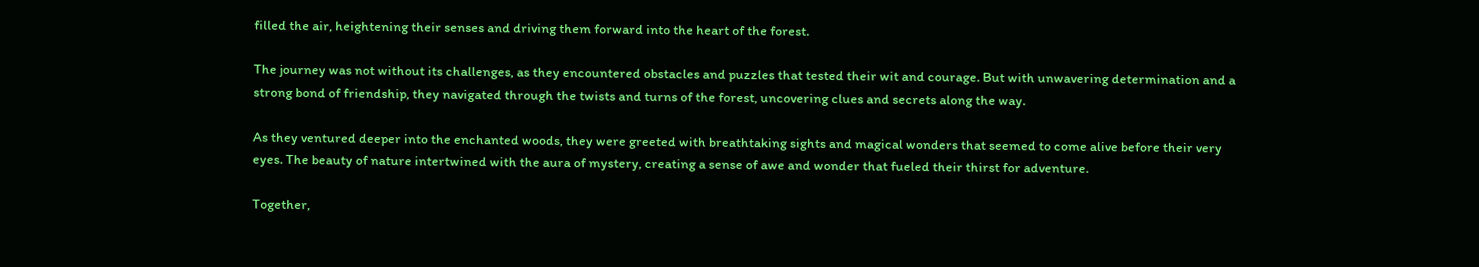filled the air, heightening their senses and driving them forward into the heart of the forest.

The journey was not without its challenges, as they encountered obstacles and puzzles that tested their wit and courage. But with unwavering determination and a strong bond of friendship, they navigated through the twists and turns of the forest, uncovering clues and secrets along the way.

As they ventured deeper into the enchanted woods, they were greeted with breathtaking sights and magical wonders that seemed to come alive before their very eyes. The beauty of nature intertwined with the aura of mystery, creating a sense of awe and wonder that fueled their thirst for adventure.

Together,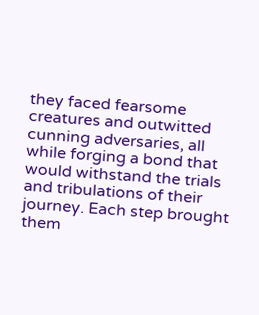they faced fearsome creatures and outwitted cunning adversaries, all while forging a bond that would withstand the trials and tribulations of their journey. Each step brought them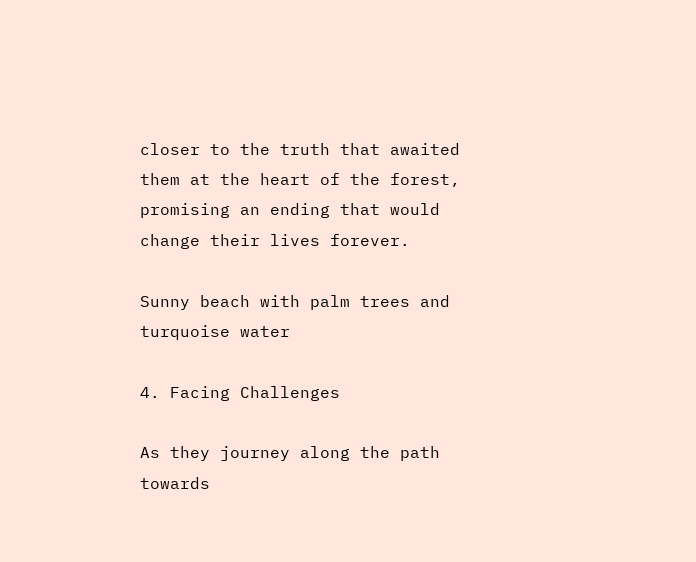closer to the truth that awaited them at the heart of the forest, promising an ending that would change their lives forever.

Sunny beach with palm trees and turquoise water

4. Facing Challenges

As they journey along the path towards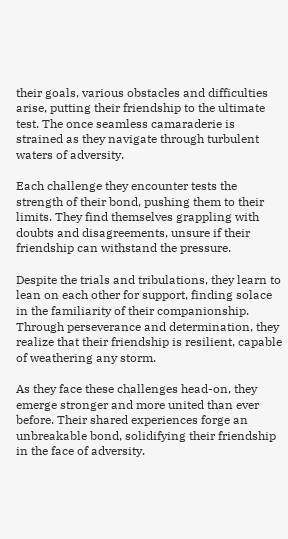their goals, various obstacles and difficulties arise, putting their friendship to the ultimate test. The once seamless camaraderie is strained as they navigate through turbulent waters of adversity.

Each challenge they encounter tests the strength of their bond, pushing them to their limits. They find themselves grappling with doubts and disagreements, unsure if their friendship can withstand the pressure.

Despite the trials and tribulations, they learn to lean on each other for support, finding solace in the familiarity of their companionship. Through perseverance and determination, they realize that their friendship is resilient, capable of weathering any storm.

As they face these challenges head-on, they emerge stronger and more united than ever before. Their shared experiences forge an unbreakable bond, solidifying their friendship in the face of adversity.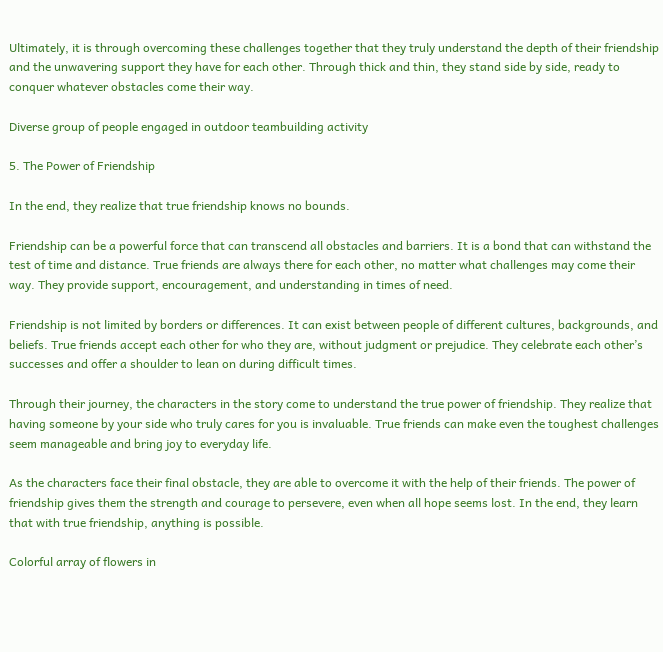Ultimately, it is through overcoming these challenges together that they truly understand the depth of their friendship and the unwavering support they have for each other. Through thick and thin, they stand side by side, ready to conquer whatever obstacles come their way.

Diverse group of people engaged in outdoor teambuilding activity

5. The Power of Friendship

In the end, they realize that true friendship knows no bounds.

Friendship can be a powerful force that can transcend all obstacles and barriers. It is a bond that can withstand the test of time and distance. True friends are always there for each other, no matter what challenges may come their way. They provide support, encouragement, and understanding in times of need.

Friendship is not limited by borders or differences. It can exist between people of different cultures, backgrounds, and beliefs. True friends accept each other for who they are, without judgment or prejudice. They celebrate each other’s successes and offer a shoulder to lean on during difficult times.

Through their journey, the characters in the story come to understand the true power of friendship. They realize that having someone by your side who truly cares for you is invaluable. True friends can make even the toughest challenges seem manageable and bring joy to everyday life.

As the characters face their final obstacle, they are able to overcome it with the help of their friends. The power of friendship gives them the strength and courage to persevere, even when all hope seems lost. In the end, they learn that with true friendship, anything is possible.

Colorful array of flowers in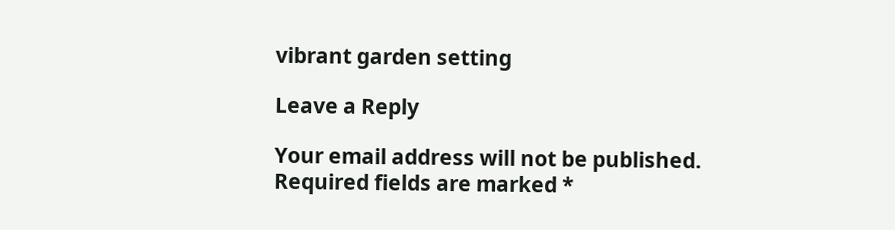vibrant garden setting

Leave a Reply

Your email address will not be published. Required fields are marked *